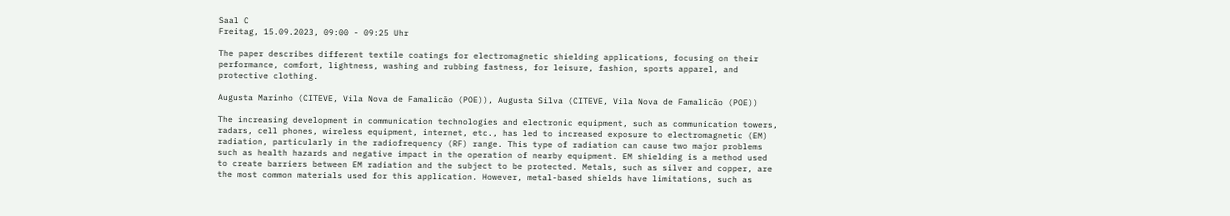Saal C
Freitag, 15.09.2023, 09:00 - 09:25 Uhr

The paper describes different textile coatings for electromagnetic shielding applications, focusing on their performance, comfort, lightness, washing and rubbing fastness, for leisure, fashion, sports apparel, and protective clothing.

Augusta Marinho (CITEVE, Vila Nova de Famalicão (POE)), Augusta Silva (CITEVE, Vila Nova de Famalicão (POE))

The increasing development in communication technologies and electronic equipment, such as communication towers, radars, cell phones, wireless equipment, internet, etc., has led to increased exposure to electromagnetic (EM) radiation, particularly in the radiofrequency (RF) range. This type of radiation can cause two major problems such as health hazards and negative impact in the operation of nearby equipment. EM shielding is a method used to create barriers between EM radiation and the subject to be protected. Metals, such as silver and copper, are the most common materials used for this application. However, metal-based shields have limitations, such as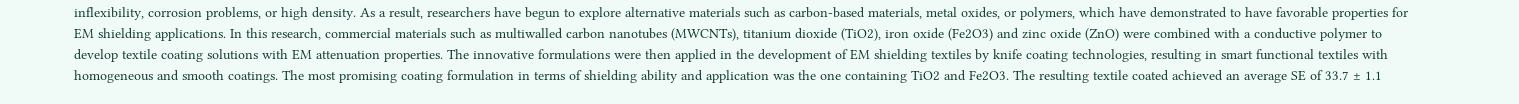inflexibility, corrosion problems, or high density. As a result, researchers have begun to explore alternative materials such as carbon-based materials, metal oxides, or polymers, which have demonstrated to have favorable properties for EM shielding applications. In this research, commercial materials such as multiwalled carbon nanotubes (MWCNTs), titanium dioxide (TiO2), iron oxide (Fe2O3) and zinc oxide (ZnO) were combined with a conductive polymer to develop textile coating solutions with EM attenuation properties. The innovative formulations were then applied in the development of EM shielding textiles by knife coating technologies, resulting in smart functional textiles with homogeneous and smooth coatings. The most promising coating formulation in terms of shielding ability and application was the one containing TiO2 and Fe2O3. The resulting textile coated achieved an average SE of 33.7 ± 1.1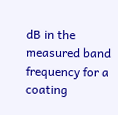dB in the measured band frequency for a coating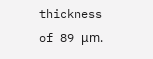thickness of 89 μm.